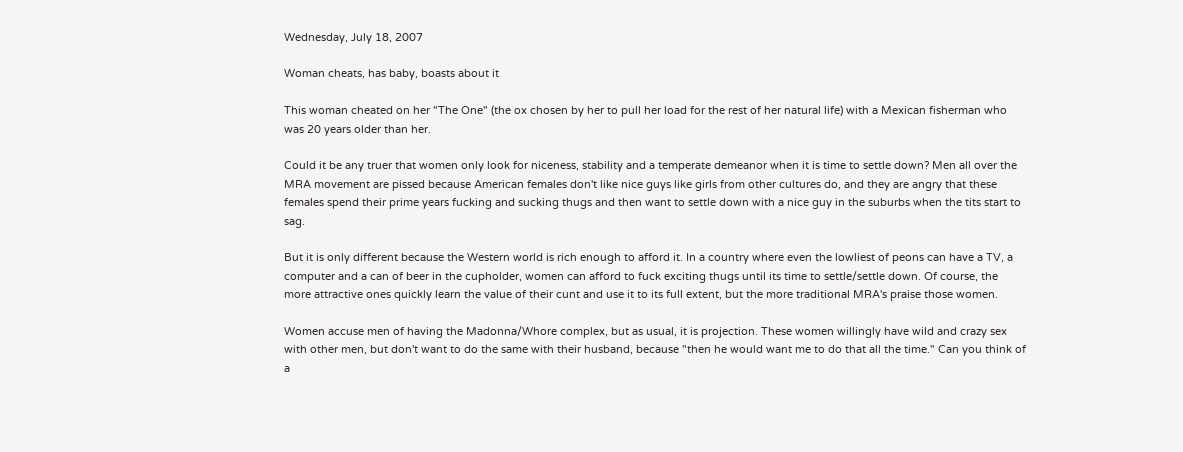Wednesday, July 18, 2007

Woman cheats, has baby, boasts about it

This woman cheated on her "The One" (the ox chosen by her to pull her load for the rest of her natural life) with a Mexican fisherman who was 20 years older than her.

Could it be any truer that women only look for niceness, stability and a temperate demeanor when it is time to settle down? Men all over the MRA movement are pissed because American females don't like nice guys like girls from other cultures do, and they are angry that these females spend their prime years fucking and sucking thugs and then want to settle down with a nice guy in the suburbs when the tits start to sag.

But it is only different because the Western world is rich enough to afford it. In a country where even the lowliest of peons can have a TV, a computer and a can of beer in the cupholder, women can afford to fuck exciting thugs until its time to settle/settle down. Of course, the more attractive ones quickly learn the value of their cunt and use it to its full extent, but the more traditional MRA's praise those women.

Women accuse men of having the Madonna/Whore complex, but as usual, it is projection. These women willingly have wild and crazy sex with other men, but don't want to do the same with their husband, because "then he would want me to do that all the time." Can you think of a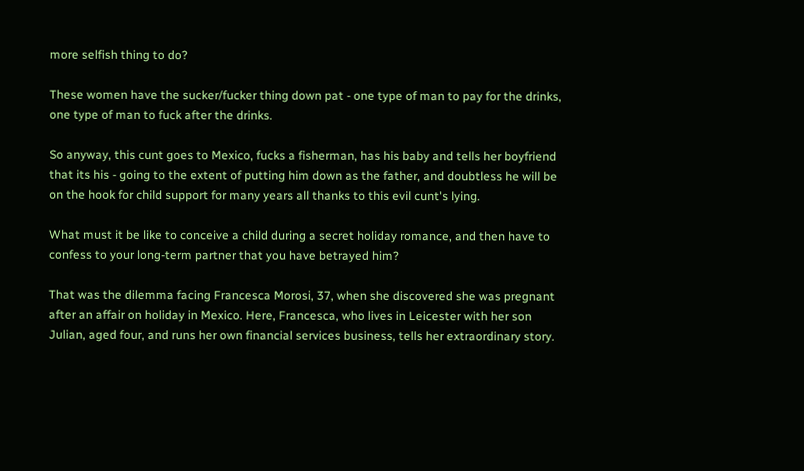more selfish thing to do?

These women have the sucker/fucker thing down pat - one type of man to pay for the drinks, one type of man to fuck after the drinks.

So anyway, this cunt goes to Mexico, fucks a fisherman, has his baby and tells her boyfriend that its his - going to the extent of putting him down as the father, and doubtless he will be on the hook for child support for many years all thanks to this evil cunt's lying.

What must it be like to conceive a child during a secret holiday romance, and then have to confess to your long-term partner that you have betrayed him?

That was the dilemma facing Francesca Morosi, 37, when she discovered she was pregnant after an affair on holiday in Mexico. Here, Francesca, who lives in Leicester with her son Julian, aged four, and runs her own financial services business, tells her extraordinary story.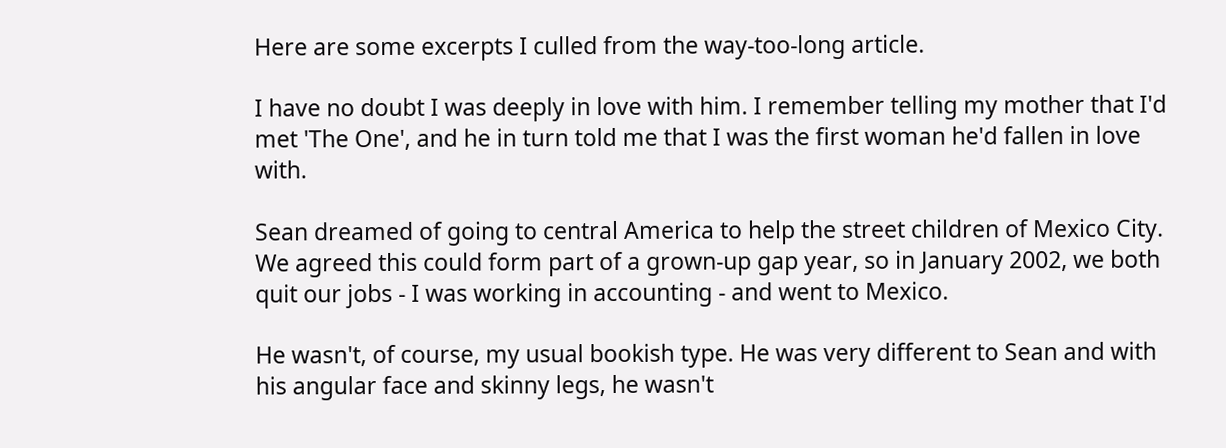Here are some excerpts I culled from the way-too-long article.

I have no doubt I was deeply in love with him. I remember telling my mother that I'd met 'The One', and he in turn told me that I was the first woman he'd fallen in love with.

Sean dreamed of going to central America to help the street children of Mexico City. We agreed this could form part of a grown-up gap year, so in January 2002, we both quit our jobs - I was working in accounting - and went to Mexico.

He wasn't, of course, my usual bookish type. He was very different to Sean and with his angular face and skinny legs, he wasn't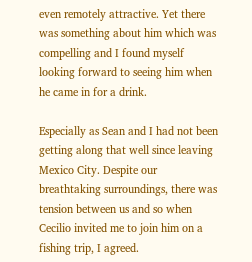even remotely attractive. Yet there was something about him which was compelling and I found myself looking forward to seeing him when he came in for a drink.

Especially as Sean and I had not been getting along that well since leaving Mexico City. Despite our breathtaking surroundings, there was tension between us and so when Cecilio invited me to join him on a fishing trip, I agreed.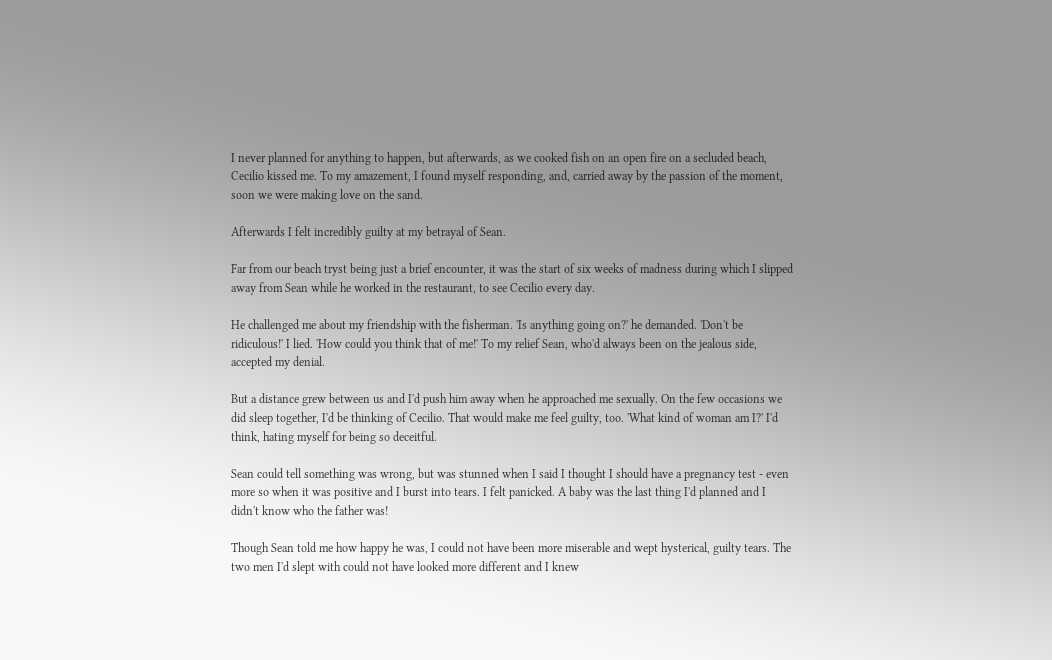I never planned for anything to happen, but afterwards, as we cooked fish on an open fire on a secluded beach, Cecilio kissed me. To my amazement, I found myself responding, and, carried away by the passion of the moment, soon we were making love on the sand.

Afterwards I felt incredibly guilty at my betrayal of Sean.

Far from our beach tryst being just a brief encounter, it was the start of six weeks of madness during which I slipped away from Sean while he worked in the restaurant, to see Cecilio every day.

He challenged me about my friendship with the fisherman. 'Is anything going on?' he demanded. 'Don't be ridiculous!' I lied. 'How could you think that of me!' To my relief Sean, who'd always been on the jealous side, accepted my denial.

But a distance grew between us and I'd push him away when he approached me sexually. On the few occasions we did sleep together, I'd be thinking of Cecilio. That would make me feel guilty, too. 'What kind of woman am I?' I'd think, hating myself for being so deceitful.

Sean could tell something was wrong, but was stunned when I said I thought I should have a pregnancy test - even more so when it was positive and I burst into tears. I felt panicked. A baby was the last thing I'd planned and I didn't know who the father was!

Though Sean told me how happy he was, I could not have been more miserable and wept hysterical, guilty tears. The two men I'd slept with could not have looked more different and I knew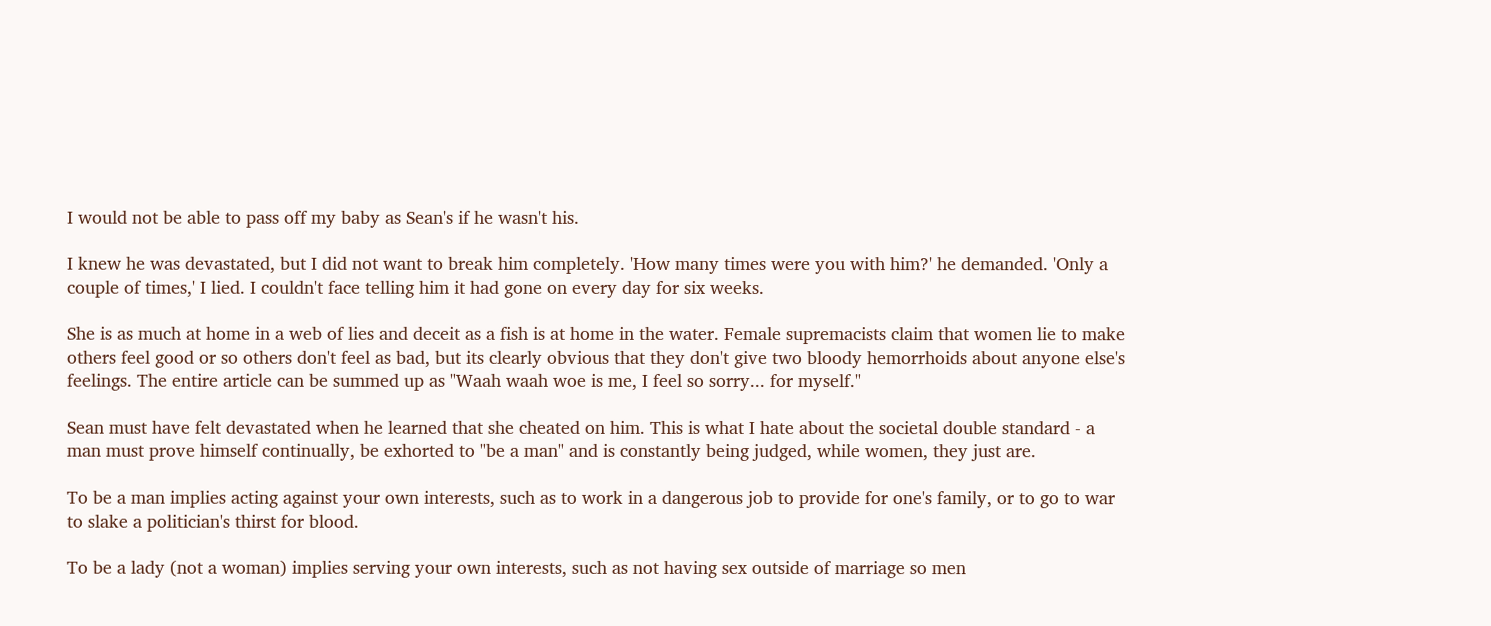I would not be able to pass off my baby as Sean's if he wasn't his.

I knew he was devastated, but I did not want to break him completely. 'How many times were you with him?' he demanded. 'Only a couple of times,' I lied. I couldn't face telling him it had gone on every day for six weeks.

She is as much at home in a web of lies and deceit as a fish is at home in the water. Female supremacists claim that women lie to make others feel good or so others don't feel as bad, but its clearly obvious that they don't give two bloody hemorrhoids about anyone else's feelings. The entire article can be summed up as "Waah waah woe is me, I feel so sorry... for myself."

Sean must have felt devastated when he learned that she cheated on him. This is what I hate about the societal double standard - a man must prove himself continually, be exhorted to "be a man" and is constantly being judged, while women, they just are.

To be a man implies acting against your own interests, such as to work in a dangerous job to provide for one's family, or to go to war to slake a politician's thirst for blood.

To be a lady (not a woman) implies serving your own interests, such as not having sex outside of marriage so men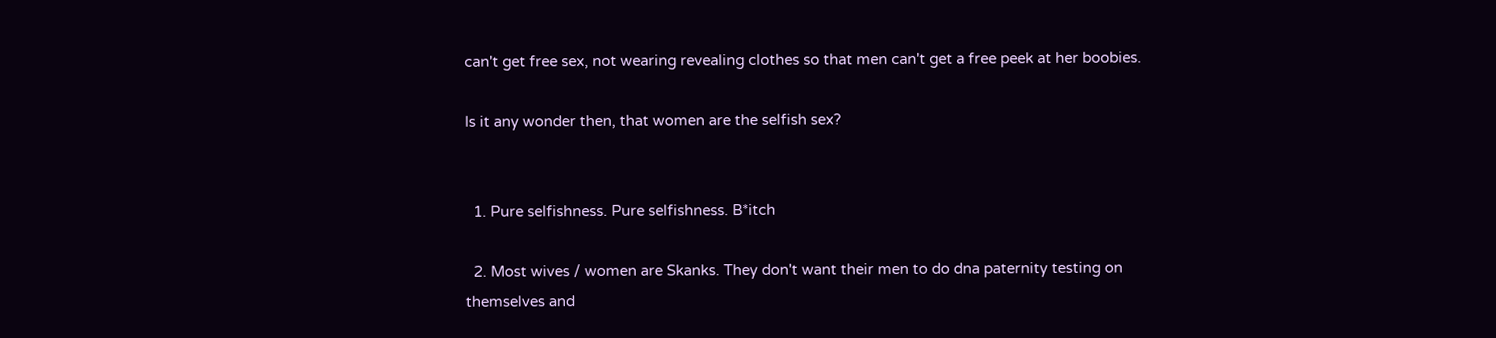can't get free sex, not wearing revealing clothes so that men can't get a free peek at her boobies.

Is it any wonder then, that women are the selfish sex?


  1. Pure selfishness. Pure selfishness. B*itch

  2. Most wives / women are Skanks. They don't want their men to do dna paternity testing on themselves and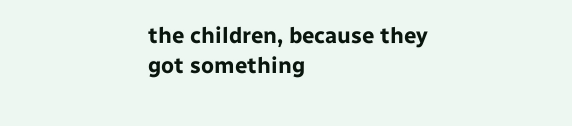the children, because they got something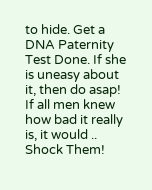to hide. Get a DNA Paternity Test Done. If she is uneasy about it, then do asap! If all men knew how bad it really is, it would .. Shock Them!